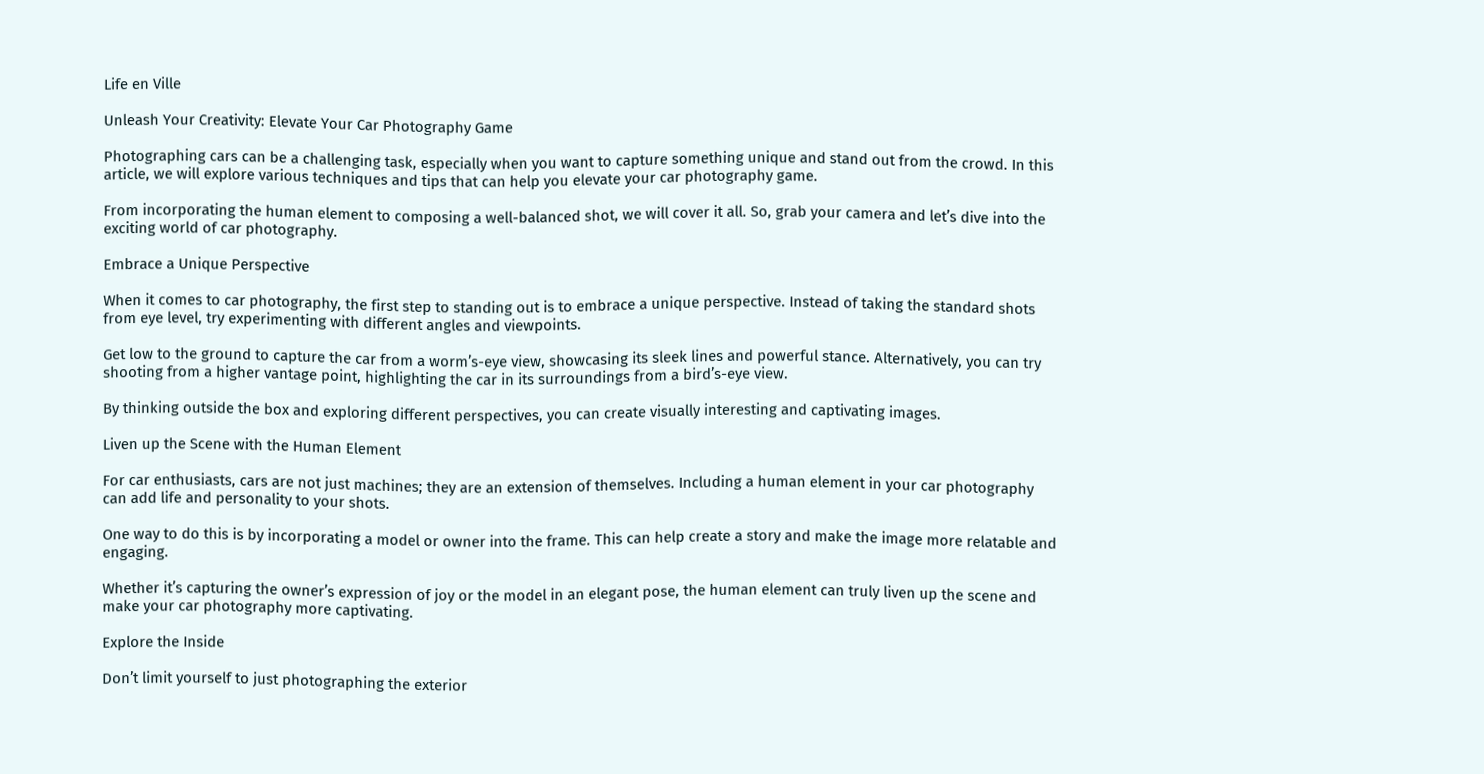Life en Ville

Unleash Your Creativity: Elevate Your Car Photography Game

Photographing cars can be a challenging task, especially when you want to capture something unique and stand out from the crowd. In this article, we will explore various techniques and tips that can help you elevate your car photography game.

From incorporating the human element to composing a well-balanced shot, we will cover it all. So, grab your camera and let’s dive into the exciting world of car photography.

Embrace a Unique Perspective

When it comes to car photography, the first step to standing out is to embrace a unique perspective. Instead of taking the standard shots from eye level, try experimenting with different angles and viewpoints.

Get low to the ground to capture the car from a worm’s-eye view, showcasing its sleek lines and powerful stance. Alternatively, you can try shooting from a higher vantage point, highlighting the car in its surroundings from a bird’s-eye view.

By thinking outside the box and exploring different perspectives, you can create visually interesting and captivating images.

Liven up the Scene with the Human Element

For car enthusiasts, cars are not just machines; they are an extension of themselves. Including a human element in your car photography can add life and personality to your shots.

One way to do this is by incorporating a model or owner into the frame. This can help create a story and make the image more relatable and engaging.

Whether it’s capturing the owner’s expression of joy or the model in an elegant pose, the human element can truly liven up the scene and make your car photography more captivating.

Explore the Inside

Don’t limit yourself to just photographing the exterior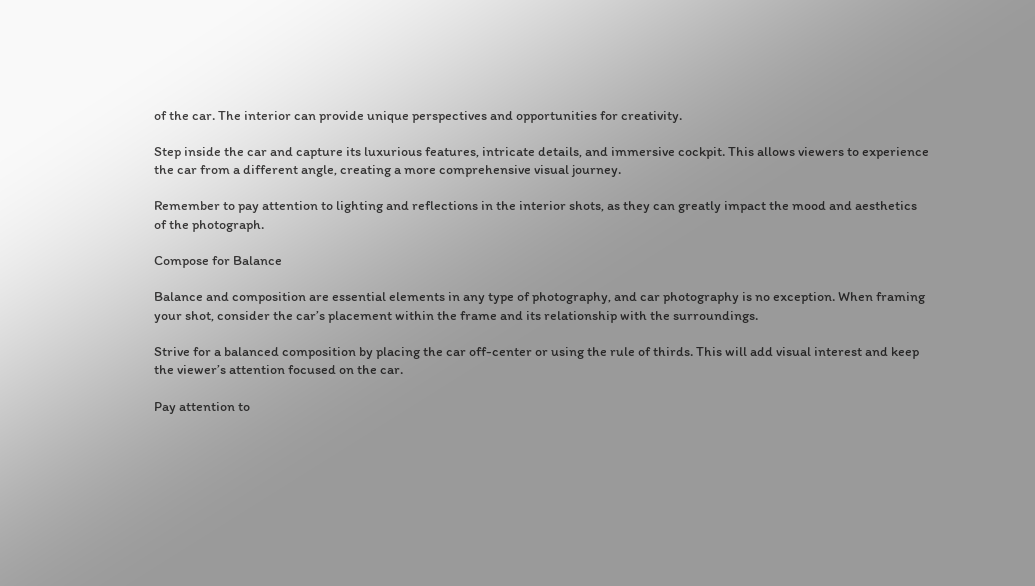of the car. The interior can provide unique perspectives and opportunities for creativity.

Step inside the car and capture its luxurious features, intricate details, and immersive cockpit. This allows viewers to experience the car from a different angle, creating a more comprehensive visual journey.

Remember to pay attention to lighting and reflections in the interior shots, as they can greatly impact the mood and aesthetics of the photograph.

Compose for Balance

Balance and composition are essential elements in any type of photography, and car photography is no exception. When framing your shot, consider the car’s placement within the frame and its relationship with the surroundings.

Strive for a balanced composition by placing the car off-center or using the rule of thirds. This will add visual interest and keep the viewer’s attention focused on the car.

Pay attention to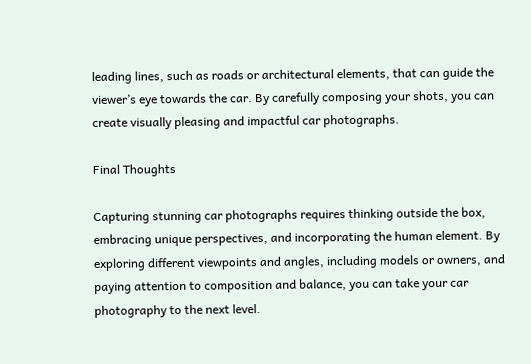leading lines, such as roads or architectural elements, that can guide the viewer’s eye towards the car. By carefully composing your shots, you can create visually pleasing and impactful car photographs.

Final Thoughts

Capturing stunning car photographs requires thinking outside the box, embracing unique perspectives, and incorporating the human element. By exploring different viewpoints and angles, including models or owners, and paying attention to composition and balance, you can take your car photography to the next level.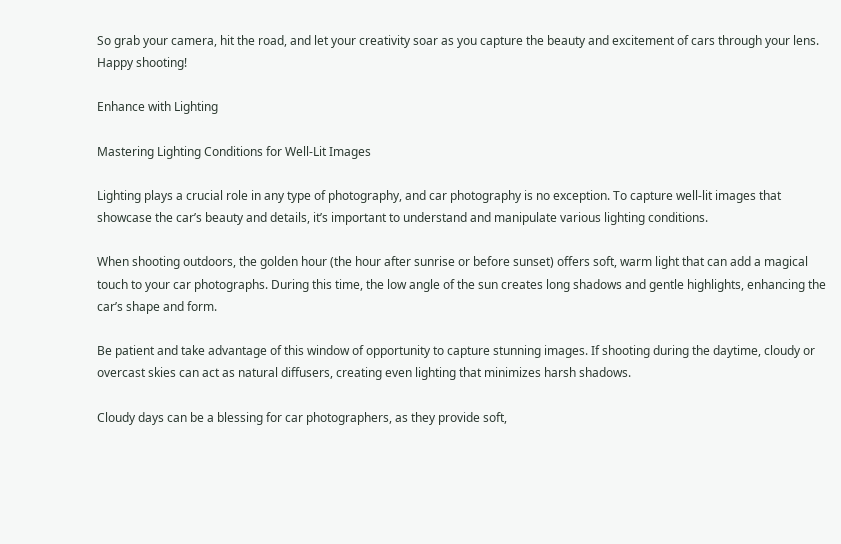So grab your camera, hit the road, and let your creativity soar as you capture the beauty and excitement of cars through your lens. Happy shooting!

Enhance with Lighting

Mastering Lighting Conditions for Well-Lit Images

Lighting plays a crucial role in any type of photography, and car photography is no exception. To capture well-lit images that showcase the car’s beauty and details, it’s important to understand and manipulate various lighting conditions.

When shooting outdoors, the golden hour (the hour after sunrise or before sunset) offers soft, warm light that can add a magical touch to your car photographs. During this time, the low angle of the sun creates long shadows and gentle highlights, enhancing the car’s shape and form.

Be patient and take advantage of this window of opportunity to capture stunning images. If shooting during the daytime, cloudy or overcast skies can act as natural diffusers, creating even lighting that minimizes harsh shadows.

Cloudy days can be a blessing for car photographers, as they provide soft,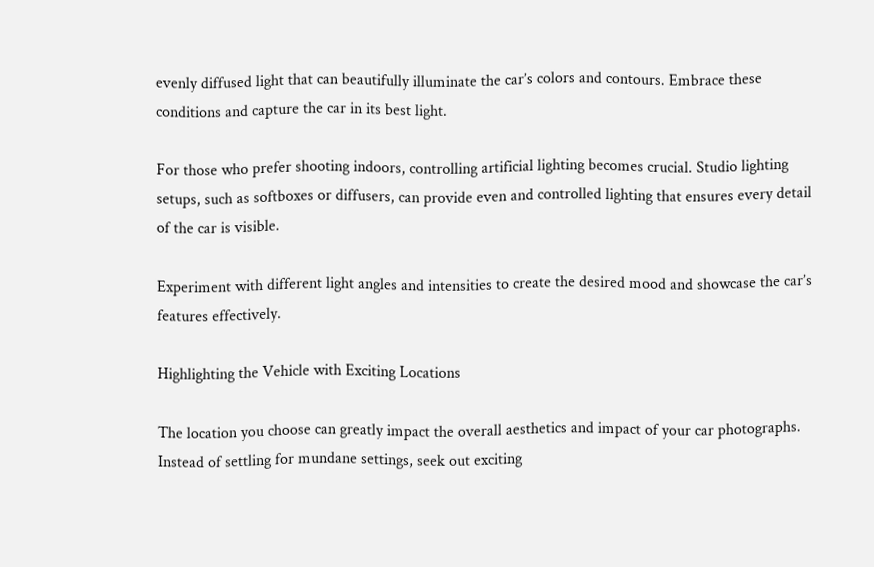evenly diffused light that can beautifully illuminate the car’s colors and contours. Embrace these conditions and capture the car in its best light.

For those who prefer shooting indoors, controlling artificial lighting becomes crucial. Studio lighting setups, such as softboxes or diffusers, can provide even and controlled lighting that ensures every detail of the car is visible.

Experiment with different light angles and intensities to create the desired mood and showcase the car’s features effectively.

Highlighting the Vehicle with Exciting Locations

The location you choose can greatly impact the overall aesthetics and impact of your car photographs. Instead of settling for mundane settings, seek out exciting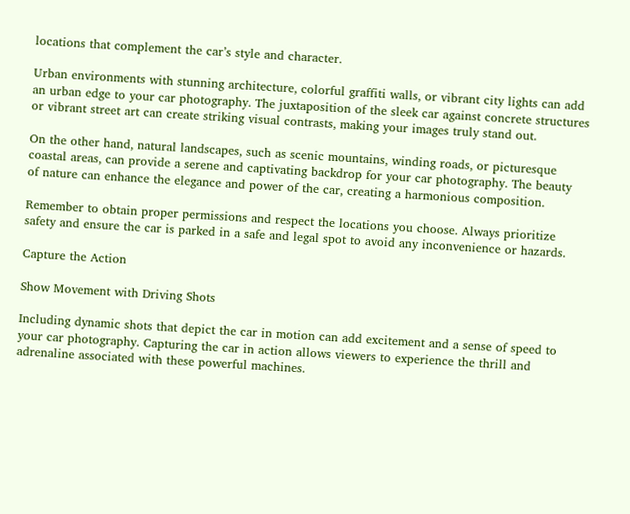locations that complement the car’s style and character.

Urban environments with stunning architecture, colorful graffiti walls, or vibrant city lights can add an urban edge to your car photography. The juxtaposition of the sleek car against concrete structures or vibrant street art can create striking visual contrasts, making your images truly stand out.

On the other hand, natural landscapes, such as scenic mountains, winding roads, or picturesque coastal areas, can provide a serene and captivating backdrop for your car photography. The beauty of nature can enhance the elegance and power of the car, creating a harmonious composition.

Remember to obtain proper permissions and respect the locations you choose. Always prioritize safety and ensure the car is parked in a safe and legal spot to avoid any inconvenience or hazards.

Capture the Action

Show Movement with Driving Shots

Including dynamic shots that depict the car in motion can add excitement and a sense of speed to your car photography. Capturing the car in action allows viewers to experience the thrill and adrenaline associated with these powerful machines.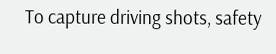To capture driving shots, safety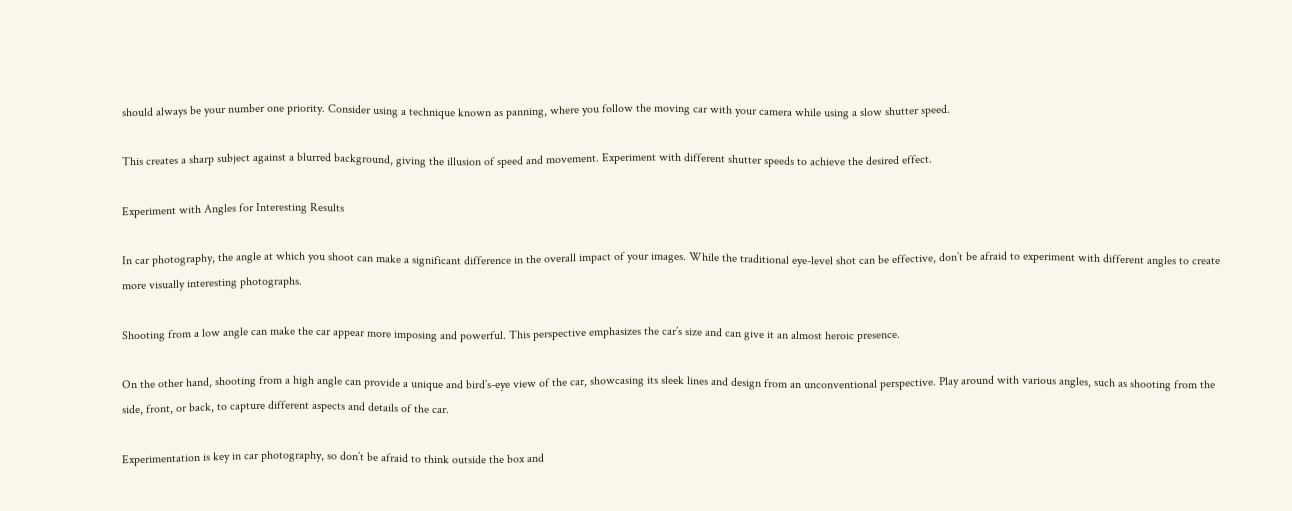should always be your number one priority. Consider using a technique known as panning, where you follow the moving car with your camera while using a slow shutter speed.

This creates a sharp subject against a blurred background, giving the illusion of speed and movement. Experiment with different shutter speeds to achieve the desired effect.

Experiment with Angles for Interesting Results

In car photography, the angle at which you shoot can make a significant difference in the overall impact of your images. While the traditional eye-level shot can be effective, don’t be afraid to experiment with different angles to create more visually interesting photographs.

Shooting from a low angle can make the car appear more imposing and powerful. This perspective emphasizes the car’s size and can give it an almost heroic presence.

On the other hand, shooting from a high angle can provide a unique and bird’s-eye view of the car, showcasing its sleek lines and design from an unconventional perspective. Play around with various angles, such as shooting from the side, front, or back, to capture different aspects and details of the car.

Experimentation is key in car photography, so don’t be afraid to think outside the box and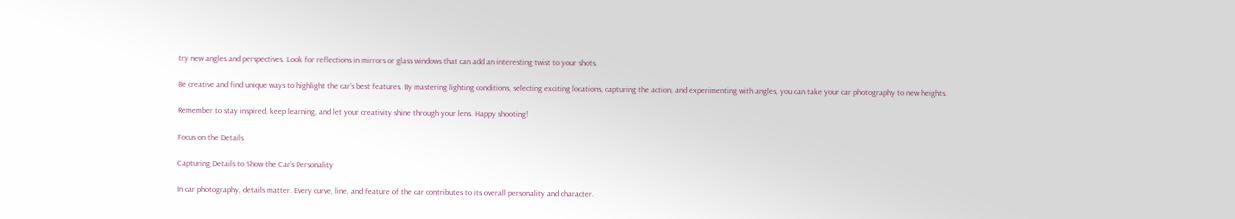try new angles and perspectives. Look for reflections in mirrors or glass windows that can add an interesting twist to your shots.

Be creative and find unique ways to highlight the car’s best features. By mastering lighting conditions, selecting exciting locations, capturing the action, and experimenting with angles, you can take your car photography to new heights.

Remember to stay inspired, keep learning, and let your creativity shine through your lens. Happy shooting!

Focus on the Details

Capturing Details to Show the Car’s Personality

In car photography, details matter. Every curve, line, and feature of the car contributes to its overall personality and character.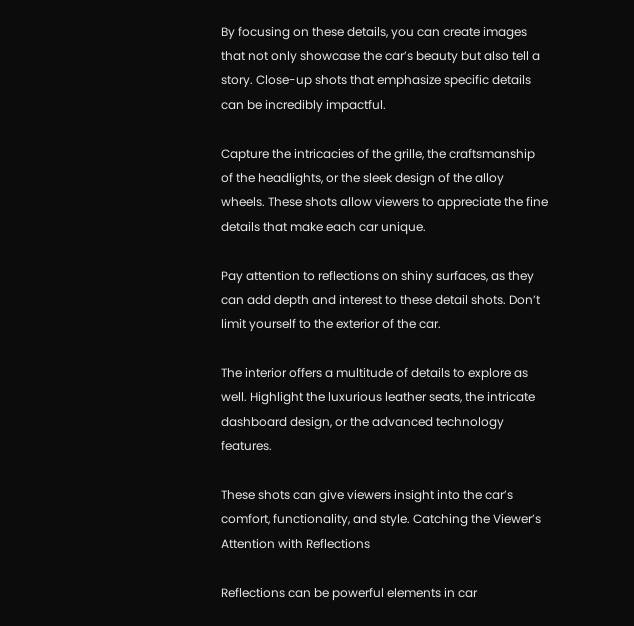By focusing on these details, you can create images that not only showcase the car’s beauty but also tell a story. Close-up shots that emphasize specific details can be incredibly impactful.

Capture the intricacies of the grille, the craftsmanship of the headlights, or the sleek design of the alloy wheels. These shots allow viewers to appreciate the fine details that make each car unique.

Pay attention to reflections on shiny surfaces, as they can add depth and interest to these detail shots. Don’t limit yourself to the exterior of the car.

The interior offers a multitude of details to explore as well. Highlight the luxurious leather seats, the intricate dashboard design, or the advanced technology features.

These shots can give viewers insight into the car’s comfort, functionality, and style. Catching the Viewer’s Attention with Reflections

Reflections can be powerful elements in car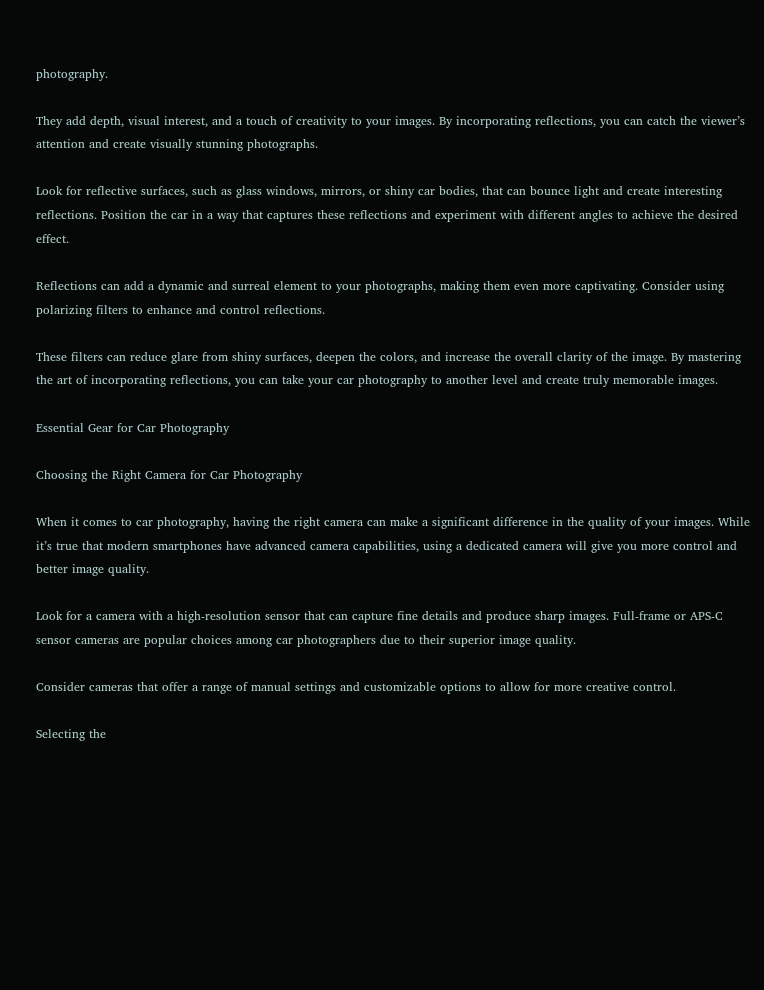photography.

They add depth, visual interest, and a touch of creativity to your images. By incorporating reflections, you can catch the viewer’s attention and create visually stunning photographs.

Look for reflective surfaces, such as glass windows, mirrors, or shiny car bodies, that can bounce light and create interesting reflections. Position the car in a way that captures these reflections and experiment with different angles to achieve the desired effect.

Reflections can add a dynamic and surreal element to your photographs, making them even more captivating. Consider using polarizing filters to enhance and control reflections.

These filters can reduce glare from shiny surfaces, deepen the colors, and increase the overall clarity of the image. By mastering the art of incorporating reflections, you can take your car photography to another level and create truly memorable images.

Essential Gear for Car Photography

Choosing the Right Camera for Car Photography

When it comes to car photography, having the right camera can make a significant difference in the quality of your images. While it’s true that modern smartphones have advanced camera capabilities, using a dedicated camera will give you more control and better image quality.

Look for a camera with a high-resolution sensor that can capture fine details and produce sharp images. Full-frame or APS-C sensor cameras are popular choices among car photographers due to their superior image quality.

Consider cameras that offer a range of manual settings and customizable options to allow for more creative control.

Selecting the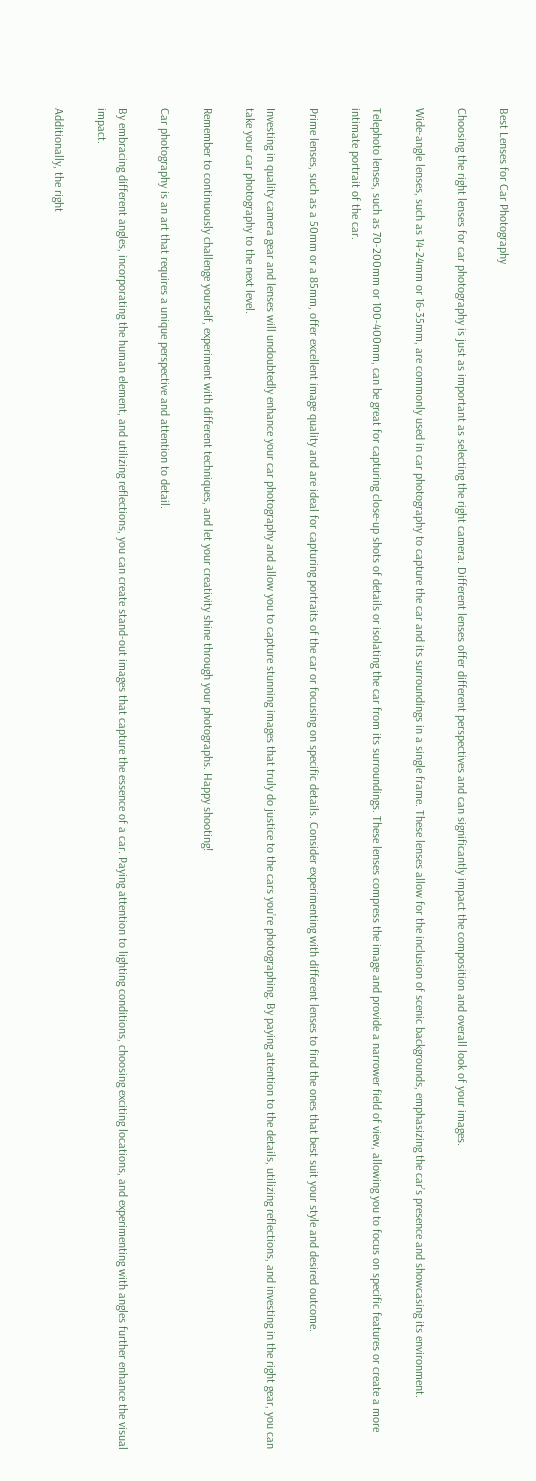Best Lenses for Car Photography

Choosing the right lenses for car photography is just as important as selecting the right camera. Different lenses offer different perspectives and can significantly impact the composition and overall look of your images.

Wide-angle lenses, such as 14-24mm or 16-35mm, are commonly used in car photography to capture the car and its surroundings in a single frame. These lenses allow for the inclusion of scenic backgrounds, emphasizing the car’s presence and showcasing its environment.

Telephoto lenses, such as 70-200mm or 100-400mm, can be great for capturing close-up shots of details or isolating the car from its surroundings. These lenses compress the image and provide a narrower field of view, allowing you to focus on specific features or create a more intimate portrait of the car.

Prime lenses, such as a 50mm or a 85mm, offer excellent image quality and are ideal for capturing portraits of the car or focusing on specific details. Consider experimenting with different lenses to find the ones that best suit your style and desired outcome.

Investing in quality camera gear and lenses will undoubtedly enhance your car photography and allow you to capture stunning images that truly do justice to the cars you’re photographing. By paying attention to the details, utilizing reflections, and investing in the right gear, you can take your car photography to the next level.

Remember to continuously challenge yourself, experiment with different techniques, and let your creativity shine through your photographs. Happy shooting!

Car photography is an art that requires a unique perspective and attention to detail.

By embracing different angles, incorporating the human element, and utilizing reflections, you can create stand-out images that capture the essence of a car. Paying attention to lighting conditions, choosing exciting locations, and experimenting with angles further enhance the visual impact.

Additionally, the right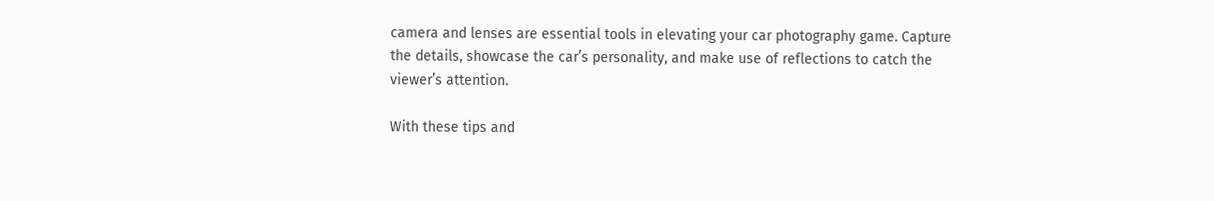camera and lenses are essential tools in elevating your car photography game. Capture the details, showcase the car’s personality, and make use of reflections to catch the viewer’s attention.

With these tips and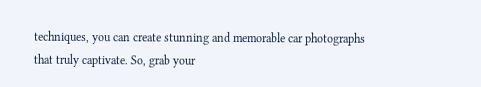techniques, you can create stunning and memorable car photographs that truly captivate. So, grab your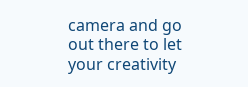camera and go out there to let your creativity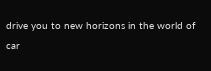drive you to new horizons in the world of car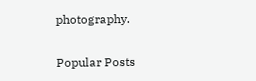photography.

Popular Posts